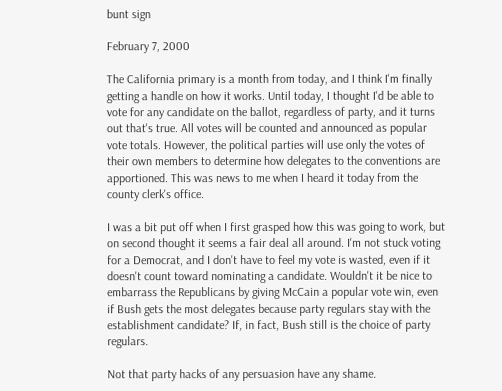bunt sign

February 7, 2000

The California primary is a month from today, and I think I'm finally getting a handle on how it works. Until today, I thought I'd be able to vote for any candidate on the ballot, regardless of party, and it turns out that's true. All votes will be counted and announced as popular vote totals. However, the political parties will use only the votes of their own members to determine how delegates to the conventions are apportioned. This was news to me when I heard it today from the county clerk's office.

I was a bit put off when I first grasped how this was going to work, but on second thought it seems a fair deal all around. I'm not stuck voting for a Democrat, and I don't have to feel my vote is wasted, even if it doesn't count toward nominating a candidate. Wouldn't it be nice to embarrass the Republicans by giving McCain a popular vote win, even if Bush gets the most delegates because party regulars stay with the establishment candidate? If, in fact, Bush still is the choice of party regulars.

Not that party hacks of any persuasion have any shame.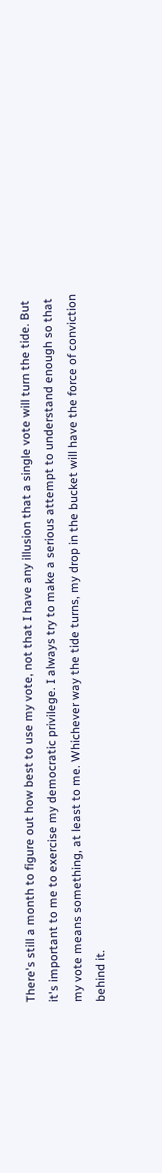There's still a month to figure out how best to use my vote, not that I have any illusion that a single vote will turn the tide. But it's important to me to exercise my democratic privilege. I always try to make a serious attempt to understand enough so that my vote means something, at least to me. Whichever way the tide turns, my drop in the bucket will have the force of conviction behind it.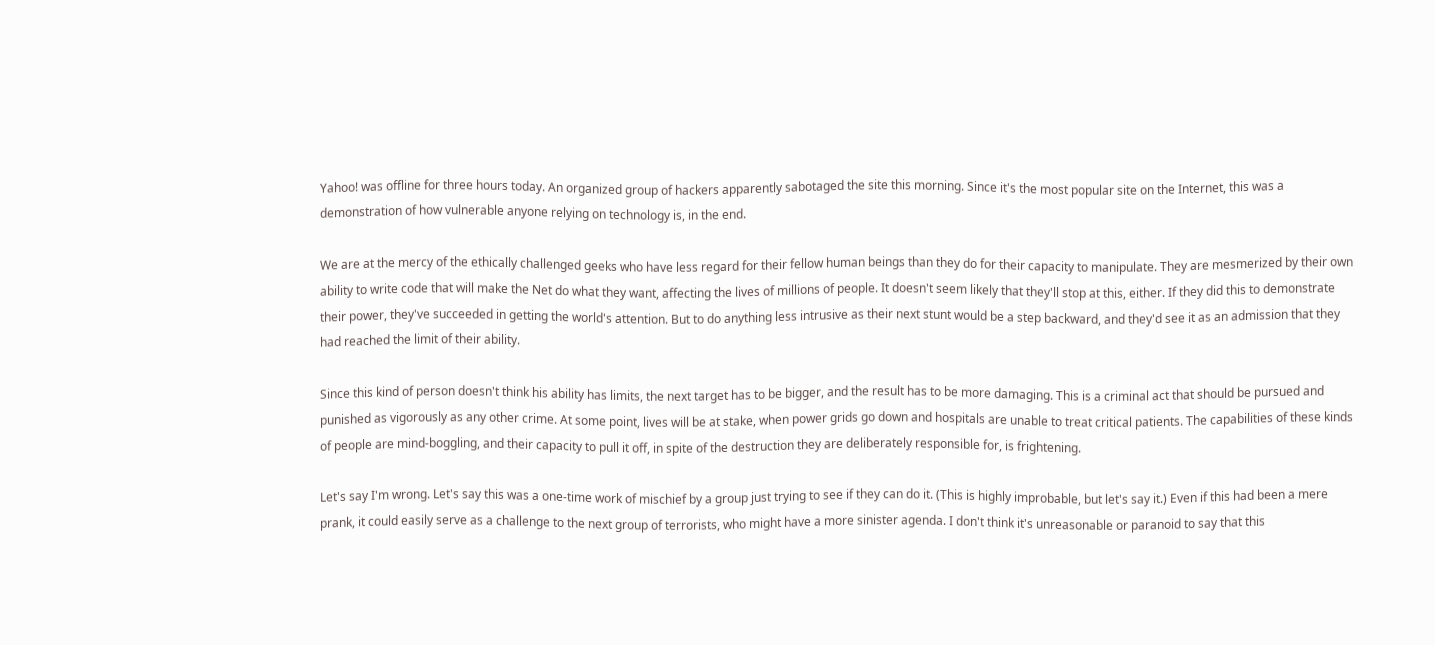Yahoo! was offline for three hours today. An organized group of hackers apparently sabotaged the site this morning. Since it's the most popular site on the Internet, this was a demonstration of how vulnerable anyone relying on technology is, in the end.

We are at the mercy of the ethically challenged geeks who have less regard for their fellow human beings than they do for their capacity to manipulate. They are mesmerized by their own ability to write code that will make the Net do what they want, affecting the lives of millions of people. It doesn't seem likely that they'll stop at this, either. If they did this to demonstrate their power, they've succeeded in getting the world's attention. But to do anything less intrusive as their next stunt would be a step backward, and they'd see it as an admission that they had reached the limit of their ability.

Since this kind of person doesn't think his ability has limits, the next target has to be bigger, and the result has to be more damaging. This is a criminal act that should be pursued and punished as vigorously as any other crime. At some point, lives will be at stake, when power grids go down and hospitals are unable to treat critical patients. The capabilities of these kinds of people are mind-boggling, and their capacity to pull it off, in spite of the destruction they are deliberately responsible for, is frightening.

Let's say I'm wrong. Let's say this was a one-time work of mischief by a group just trying to see if they can do it. (This is highly improbable, but let's say it.) Even if this had been a mere prank, it could easily serve as a challenge to the next group of terrorists, who might have a more sinister agenda. I don't think it's unreasonable or paranoid to say that this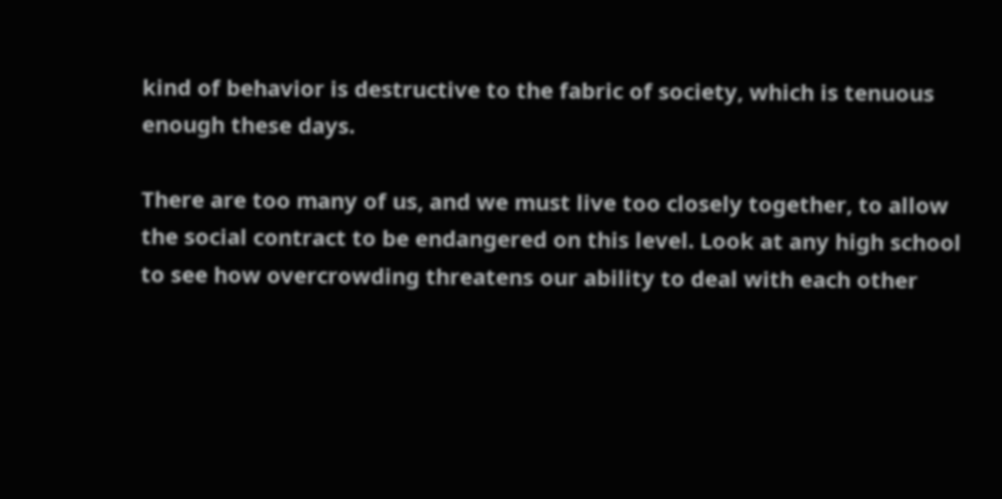kind of behavior is destructive to the fabric of society, which is tenuous enough these days.

There are too many of us, and we must live too closely together, to allow the social contract to be endangered on this level. Look at any high school to see how overcrowding threatens our ability to deal with each other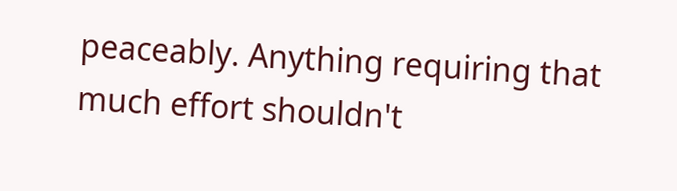peaceably. Anything requiring that much effort shouldn't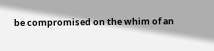be compromised on the whim of an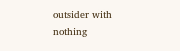outsider with nothing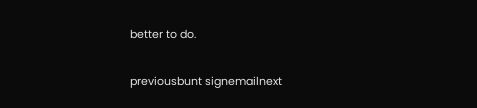better to do.

previousbunt signemailnext